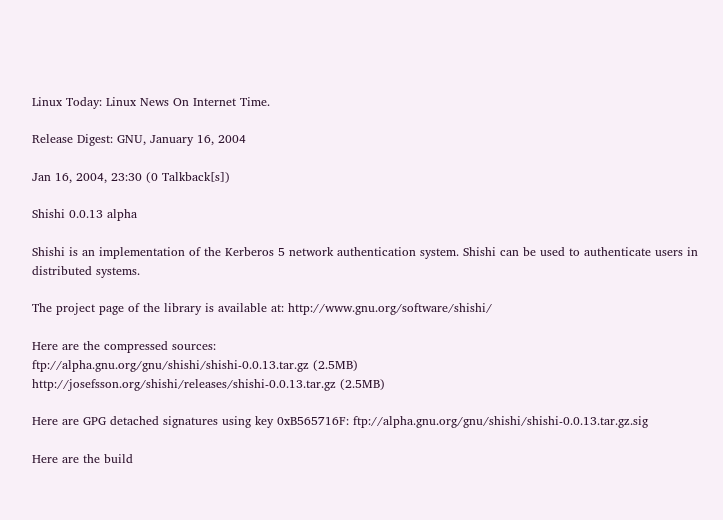Linux Today: Linux News On Internet Time.

Release Digest: GNU, January 16, 2004

Jan 16, 2004, 23:30 (0 Talkback[s])

Shishi 0.0.13 alpha

Shishi is an implementation of the Kerberos 5 network authentication system. Shishi can be used to authenticate users in distributed systems.

The project page of the library is available at: http://www.gnu.org/software/shishi/

Here are the compressed sources:
ftp://alpha.gnu.org/gnu/shishi/shishi-0.0.13.tar.gz (2.5MB)
http://josefsson.org/shishi/releases/shishi-0.0.13.tar.gz (2.5MB)

Here are GPG detached signatures using key 0xB565716F: ftp://alpha.gnu.org/gnu/shishi/shishi-0.0.13.tar.gz.sig

Here are the build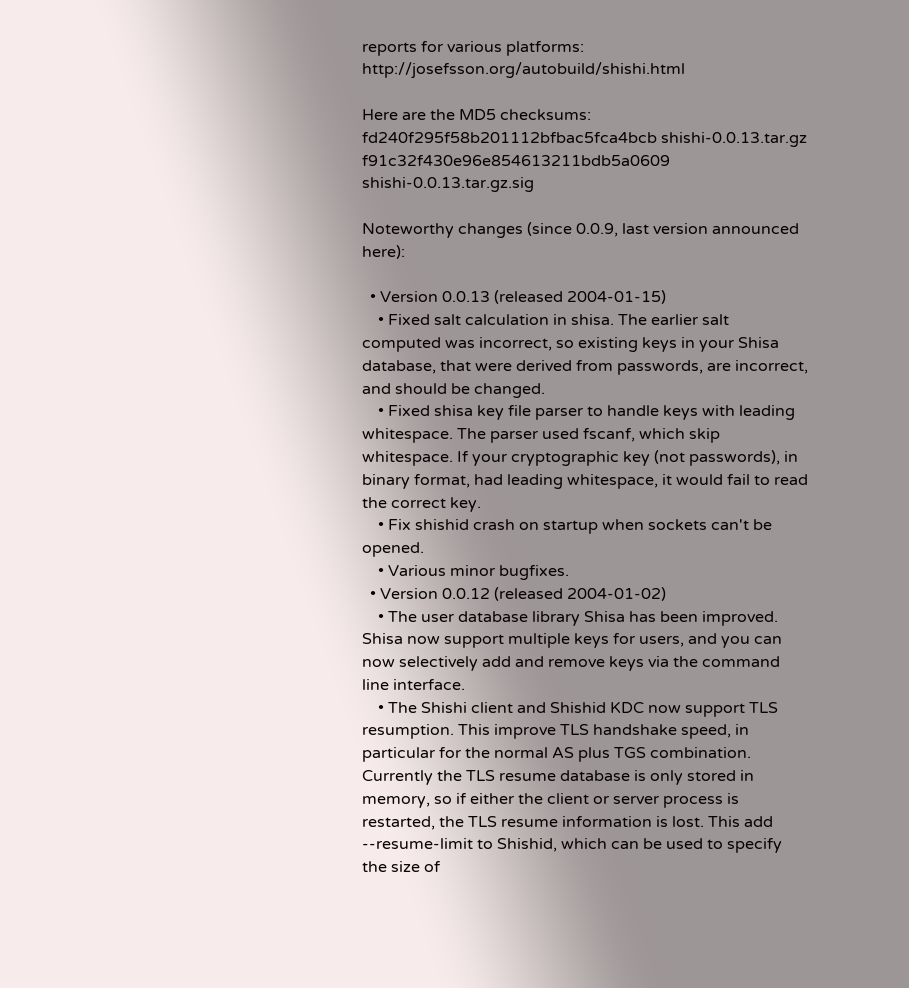reports for various platforms: http://josefsson.org/autobuild/shishi.html

Here are the MD5 checksums:
fd240f295f58b201112bfbac5fca4bcb shishi-0.0.13.tar.gz
f91c32f430e96e854613211bdb5a0609 shishi-0.0.13.tar.gz.sig

Noteworthy changes (since 0.0.9, last version announced here):

  • Version 0.0.13 (released 2004-01-15)
    • Fixed salt calculation in shisa. The earlier salt computed was incorrect, so existing keys in your Shisa database, that were derived from passwords, are incorrect, and should be changed.
    • Fixed shisa key file parser to handle keys with leading whitespace. The parser used fscanf, which skip whitespace. If your cryptographic key (not passwords), in binary format, had leading whitespace, it would fail to read the correct key.
    • Fix shishid crash on startup when sockets can't be opened.
    • Various minor bugfixes.
  • Version 0.0.12 (released 2004-01-02)
    • The user database library Shisa has been improved. Shisa now support multiple keys for users, and you can now selectively add and remove keys via the command line interface.
    • The Shishi client and Shishid KDC now support TLS resumption. This improve TLS handshake speed, in particular for the normal AS plus TGS combination. Currently the TLS resume database is only stored in memory, so if either the client or server process is restarted, the TLS resume information is lost. This add --resume-limit to Shishid, which can be used to specify the size of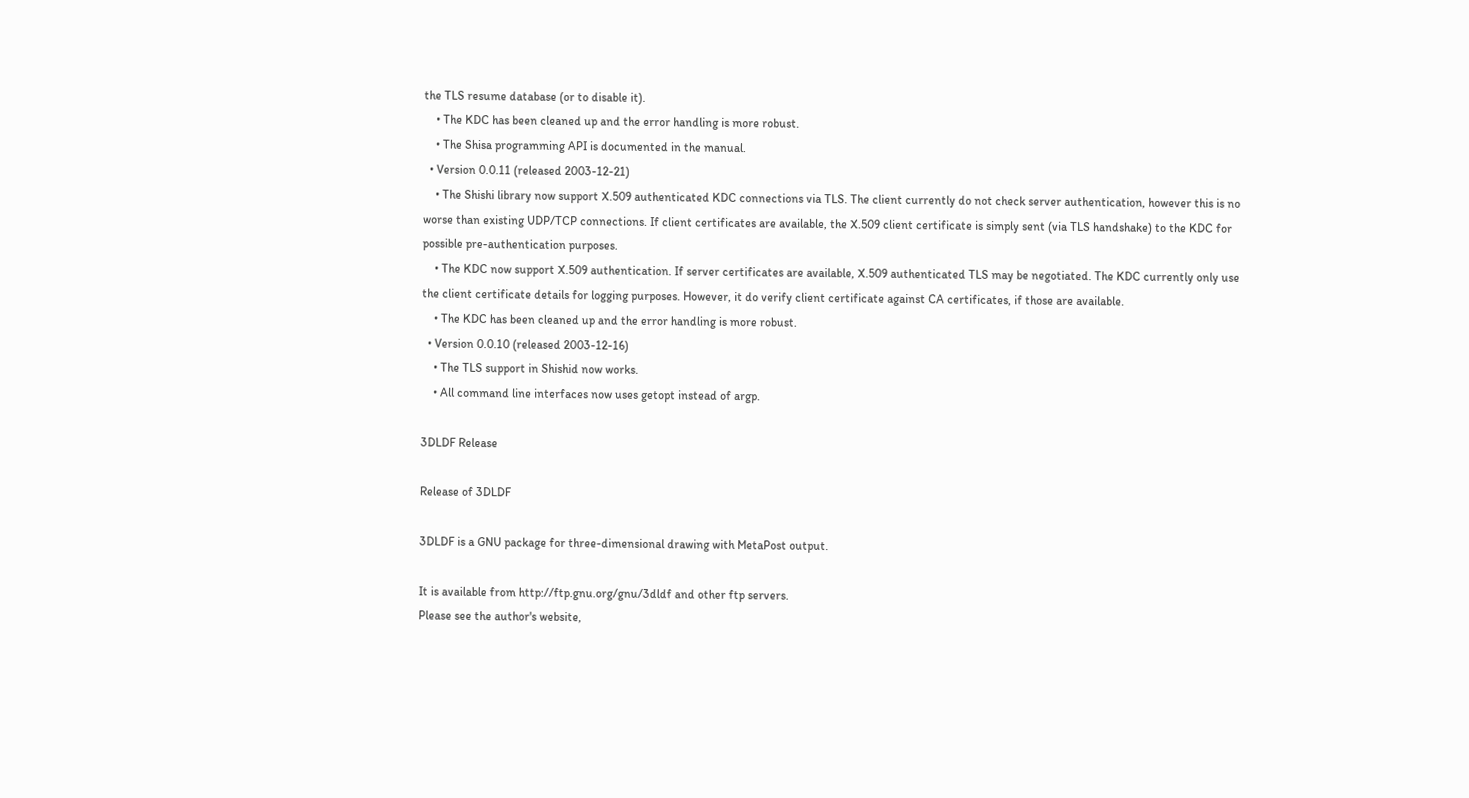the TLS resume database (or to disable it).
    • The KDC has been cleaned up and the error handling is more robust.
    • The Shisa programming API is documented in the manual.
  • Version 0.0.11 (released 2003-12-21)
    • The Shishi library now support X.509 authenticated KDC connections via TLS. The client currently do not check server authentication, however this is no worse than existing UDP/TCP connections. If client certificates are available, the X.509 client certificate is simply sent (via TLS handshake) to the KDC for possible pre-authentication purposes.
    • The KDC now support X.509 authentication. If server certificates are available, X.509 authenticated TLS may be negotiated. The KDC currently only use the client certificate details for logging purposes. However, it do verify client certificate against CA certificates, if those are available.
    • The KDC has been cleaned up and the error handling is more robust.
  • Version 0.0.10 (released 2003-12-16)
    • The TLS support in Shishid now works.
    • All command line interfaces now uses getopt instead of argp.

3DLDF Release

Release of 3DLDF

3DLDF is a GNU package for three-dimensional drawing with MetaPost output.

It is available from http://ftp.gnu.org/gnu/3dldf and other ftp servers.
Please see the author's website,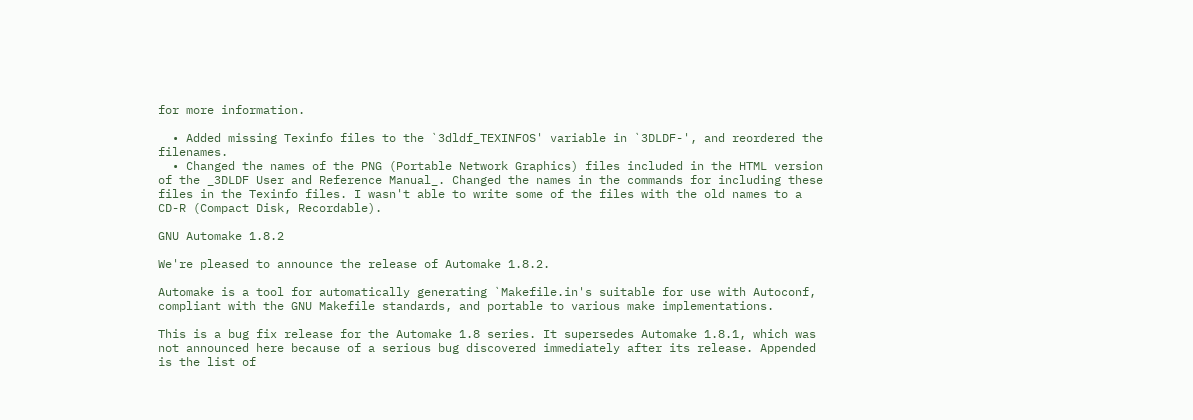for more information.

  • Added missing Texinfo files to the `3dldf_TEXINFOS' variable in `3DLDF-', and reordered the filenames.
  • Changed the names of the PNG (Portable Network Graphics) files included in the HTML version of the _3DLDF User and Reference Manual_. Changed the names in the commands for including these files in the Texinfo files. I wasn't able to write some of the files with the old names to a CD-R (Compact Disk, Recordable).

GNU Automake 1.8.2

We're pleased to announce the release of Automake 1.8.2.

Automake is a tool for automatically generating `Makefile.in's suitable for use with Autoconf, compliant with the GNU Makefile standards, and portable to various make implementations.

This is a bug fix release for the Automake 1.8 series. It supersedes Automake 1.8.1, which was not announced here because of a serious bug discovered immediately after its release. Appended is the list of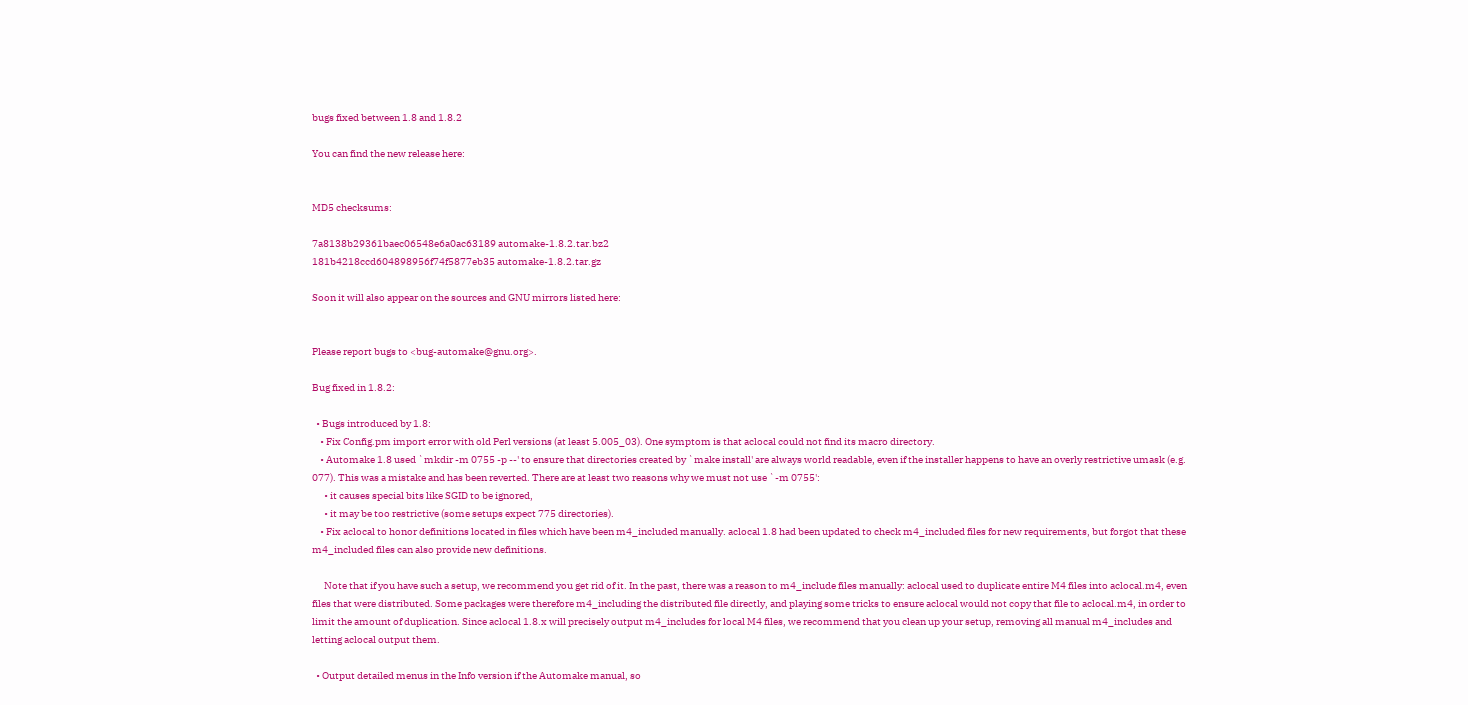bugs fixed between 1.8 and 1.8.2

You can find the new release here:


MD5 checksums:

7a8138b29361baec06548e6a0ac63189 automake-1.8.2.tar.bz2
181b4218ccd604898956f74f5877eb35 automake-1.8.2.tar.gz

Soon it will also appear on the sources and GNU mirrors listed here:


Please report bugs to <bug-automake@gnu.org>.

Bug fixed in 1.8.2:

  • Bugs introduced by 1.8:
    • Fix Config.pm import error with old Perl versions (at least 5.005_03). One symptom is that aclocal could not find its macro directory.
    • Automake 1.8 used `mkdir -m 0755 -p --' to ensure that directories created by `make install' are always world readable, even if the installer happens to have an overly restrictive umask (e.g. 077). This was a mistake and has been reverted. There are at least two reasons why we must not use `-m 0755':
      • it causes special bits like SGID to be ignored,
      • it may be too restrictive (some setups expect 775 directories).
    • Fix aclocal to honor definitions located in files which have been m4_included manually. aclocal 1.8 had been updated to check m4_included files for new requirements, but forgot that these m4_included files can also provide new definitions.

      Note that if you have such a setup, we recommend you get rid of it. In the past, there was a reason to m4_include files manually: aclocal used to duplicate entire M4 files into aclocal.m4, even files that were distributed. Some packages were therefore m4_including the distributed file directly, and playing some tricks to ensure aclocal would not copy that file to aclocal.m4, in order to limit the amount of duplication. Since aclocal 1.8.x will precisely output m4_includes for local M4 files, we recommend that you clean up your setup, removing all manual m4_includes and letting aclocal output them.

  • Output detailed menus in the Info version if the Automake manual, so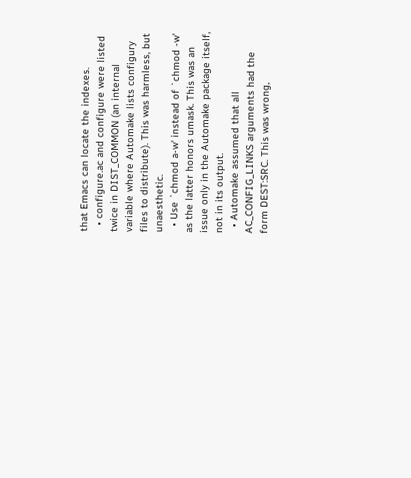that Emacs can locate the indexes.
  • configure.ac and configure were listed twice in DIST_COMMON (an internal variable where Automake lists configury files to distribute). This was harmless, but unaesthetic.
  • Use `chmod a-w' instead of `chmod -w' as the latter honors umask. This was an issue only in the Automake package itself, not in its output.
  • Automake assumed that all AC_CONFIG_LINKS arguments had the form DEST:SRC. This was wrong,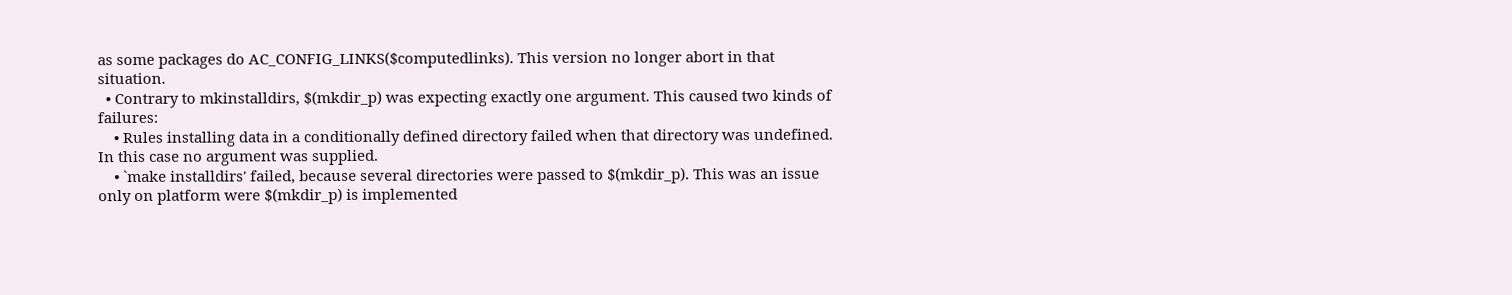as some packages do AC_CONFIG_LINKS($computedlinks). This version no longer abort in that situation.
  • Contrary to mkinstalldirs, $(mkdir_p) was expecting exactly one argument. This caused two kinds of failures:
    • Rules installing data in a conditionally defined directory failed when that directory was undefined. In this case no argument was supplied.
    • `make installdirs' failed, because several directories were passed to $(mkdir_p). This was an issue only on platform were $(mkdir_p) is implemented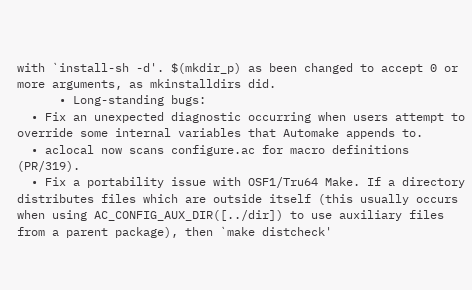with `install-sh -d'. $(mkdir_p) as been changed to accept 0 or more arguments, as mkinstalldirs did.
      • Long-standing bugs:
  • Fix an unexpected diagnostic occurring when users attempt to override some internal variables that Automake appends to.
  • aclocal now scans configure.ac for macro definitions (PR/319).
  • Fix a portability issue with OSF1/Tru64 Make. If a directory distributes files which are outside itself (this usually occurs when using AC_CONFIG_AUX_DIR([../dir]) to use auxiliary files from a parent package), then `make distcheck'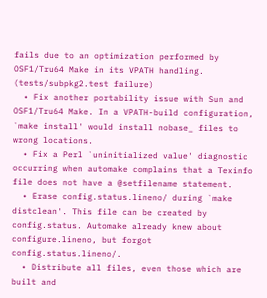fails due to an optimization performed by OSF1/Tru64 Make in its VPATH handling. (tests/subpkg2.test failure)
  • Fix another portability issue with Sun and OSF1/Tru64 Make. In a VPATH-build configuration, `make install' would install nobase_ files to wrong locations.
  • Fix a Perl `uninitialized value' diagnostic occurring when automake complains that a Texinfo file does not have a @setfilename statement.
  • Erase config.status.lineno/ during `make distclean'. This file can be created by config.status. Automake already knew about configure.lineno, but forgot config.status.lineno/.
  • Distribute all files, even those which are built and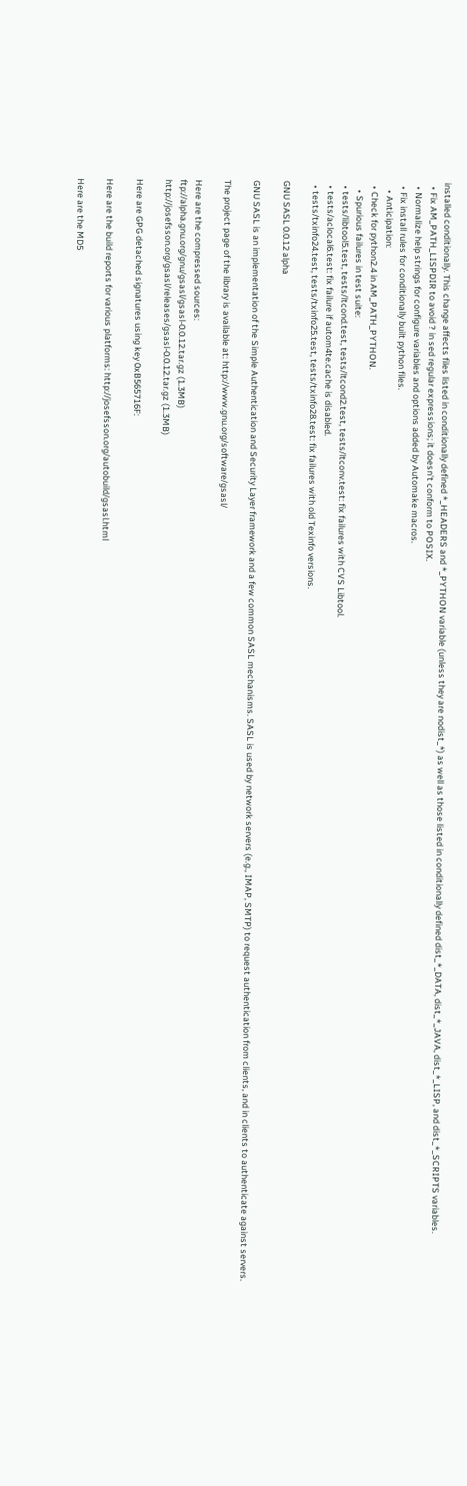installed conditionally. This change affects files listed in conditionally defined *_HEADERS and *_PYTHON variable (unless they are nodist_*) as well as those listed in conditionally defined dist_*_DATA, dist_*_JAVA, dist_*_LISP, and dist_*_SCRIPTS variables.
  • Fix AM_PATH_LISPDIR to avoid ? in sed regular expressions; it doesn't conform to POSIX.
  • Normalize help strings for configure variables and options added by Automake macros.
  • Fix install rules for conditionally built python files.
    • Anticipation:
  • Check for python2.4 in AM_PATH_PYTHON.
    • Spurious failures in test suite:
  • tests/libtool5.test, tests/ltcond.test, tests/ltcond2.test, tests/ltconv.test: fix failures with CVS Libtool.
  • tests/aclocal6.test: fix failure if autom4te.cache is disabled.
  • tests/txinfo24.test, tests/txinfo25.test, tests/txinfo28.test: fix failures with old Texinfo versions.

GNU SASL 0.0.12 alpha

GNU SASL is an implementation of the Simple Authentication and Security Layer framework and a few common SASL mechanisms. SASL is used by network servers (e.g., IMAP, SMTP) to request authentication from clients, and in clients to authenticate against servers.

The project page of the library is available at: http://www.gnu.org/software/gsasl/

Here are the compressed sources:
ftp://alpha.gnu.org/gnu/gsasl/gsasl-0.0.12.tar.gz (1.3MB)
http://josefsson.org/gsasl/releases/gsasl-0.0.12.tar.gz (1.3MB)

Here are GPG detached signatures using key 0xB565716F:

Here are the build reports for various platforms: http://josefsson.org/autobuild/gsasl.html

Here are the MD5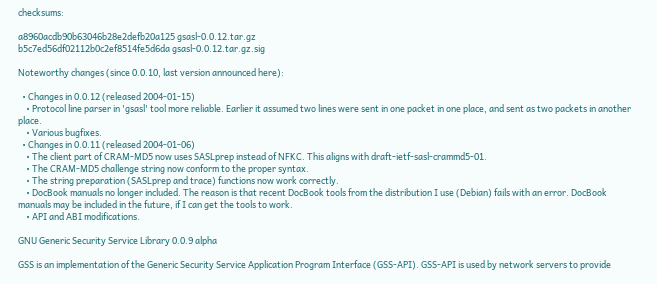checksums:

a8960acdb90b63046b28e2defb20a125 gsasl-0.0.12.tar.gz
b5c7ed56df02112b0c2ef8514fe5d6da gsasl-0.0.12.tar.gz.sig

Noteworthy changes (since 0.0.10, last version announced here):

  • Changes in 0.0.12 (released 2004-01-15)
    • Protocol line parser in 'gsasl' tool more reliable. Earlier it assumed two lines were sent in one packet in one place, and sent as two packets in another place.
    • Various bugfixes.
  • Changes in 0.0.11 (released 2004-01-06)
    • The client part of CRAM-MD5 now uses SASLprep instead of NFKC. This aligns with draft-ietf-sasl-crammd5-01.
    • The CRAM-MD5 challenge string now conform to the proper syntax.
    • The string preparation (SASLprep and trace) functions now work correctly.
    • DocBook manuals no longer included. The reason is that recent DocBook tools from the distribution I use (Debian) fails with an error. DocBook manuals may be included in the future, if I can get the tools to work.
    • API and ABI modifications.

GNU Generic Security Service Library 0.0.9 alpha

GSS is an implementation of the Generic Security Service Application Program Interface (GSS-API). GSS-API is used by network servers to provide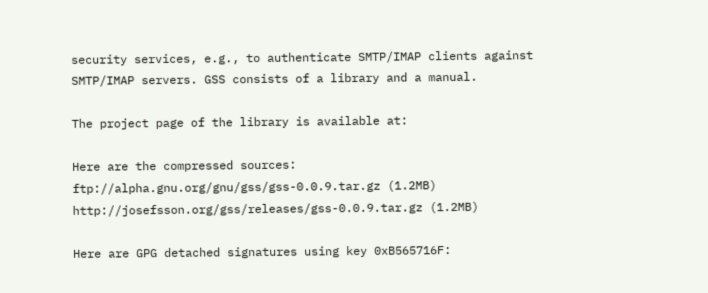security services, e.g., to authenticate SMTP/IMAP clients against SMTP/IMAP servers. GSS consists of a library and a manual.

The project page of the library is available at:

Here are the compressed sources:
ftp://alpha.gnu.org/gnu/gss/gss-0.0.9.tar.gz (1.2MB)
http://josefsson.org/gss/releases/gss-0.0.9.tar.gz (1.2MB)

Here are GPG detached signatures using key 0xB565716F: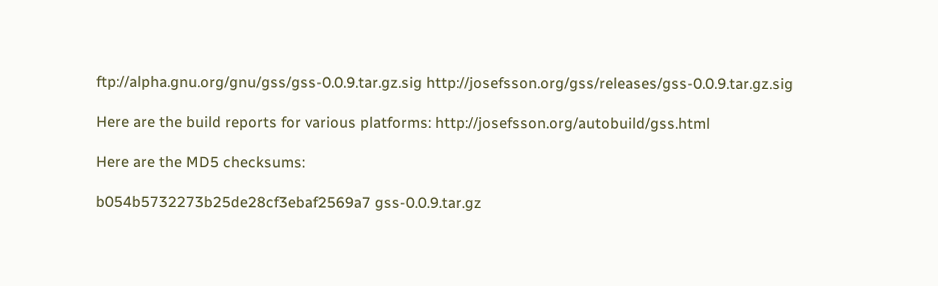ftp://alpha.gnu.org/gnu/gss/gss-0.0.9.tar.gz.sig http://josefsson.org/gss/releases/gss-0.0.9.tar.gz.sig

Here are the build reports for various platforms: http://josefsson.org/autobuild/gss.html

Here are the MD5 checksums:

b054b5732273b25de28cf3ebaf2569a7 gss-0.0.9.tar.gz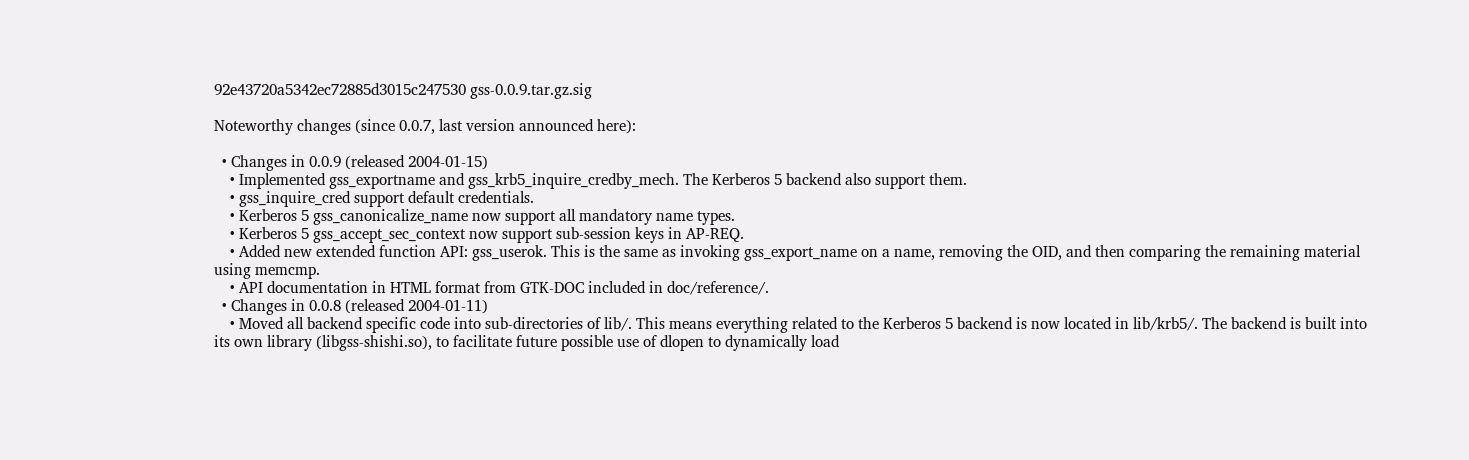92e43720a5342ec72885d3015c247530 gss-0.0.9.tar.gz.sig

Noteworthy changes (since 0.0.7, last version announced here):

  • Changes in 0.0.9 (released 2004-01-15)
    • Implemented gss_exportname and gss_krb5_inquire_credby_mech. The Kerberos 5 backend also support them.
    • gss_inquire_cred support default credentials.
    • Kerberos 5 gss_canonicalize_name now support all mandatory name types.
    • Kerberos 5 gss_accept_sec_context now support sub-session keys in AP-REQ.
    • Added new extended function API: gss_userok. This is the same as invoking gss_export_name on a name, removing the OID, and then comparing the remaining material using memcmp.
    • API documentation in HTML format from GTK-DOC included in doc/reference/.
  • Changes in 0.0.8 (released 2004-01-11)
    • Moved all backend specific code into sub-directories of lib/. This means everything related to the Kerberos 5 backend is now located in lib/krb5/. The backend is built into its own library (libgss-shishi.so), to facilitate future possible use of dlopen to dynamically load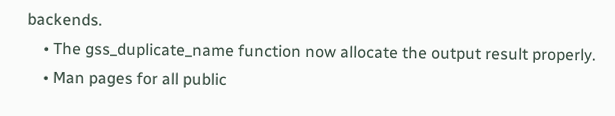backends.
    • The gss_duplicate_name function now allocate the output result properly.
    • Man pages for all public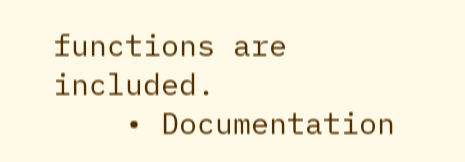functions are included.
    • Documentation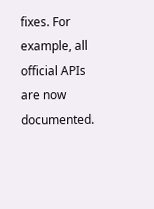fixes. For example, all official APIs are now documented.